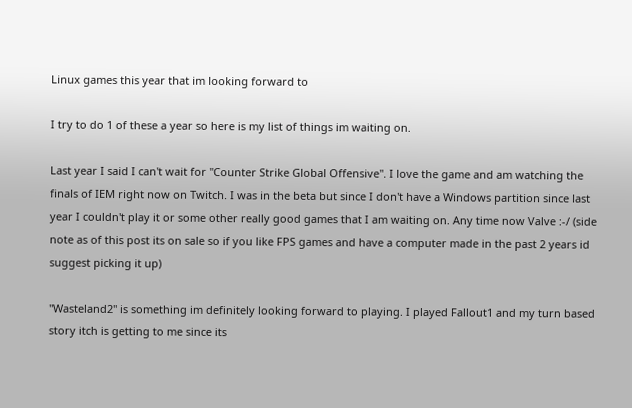Linux games this year that im looking forward to

I try to do 1 of these a year so here is my list of things im waiting on.

Last year I said I can't wait for "Counter Strike Global Offensive". I love the game and am watching the finals of IEM right now on Twitch. I was in the beta but since I don't have a Windows partition since last year I couldn't play it or some other really good games that I am waiting on. Any time now Valve :-/ (side note as of this post its on sale so if you like FPS games and have a computer made in the past 2 years id suggest picking it up)

"Wasteland2" is something im definitely looking forward to playing. I played Fallout1 and my turn based story itch is getting to me since its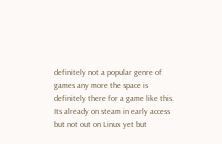definitely not a popular genre of games any more the space is definitely there for a game like this. Its already on steam in early access but not out on Linux yet but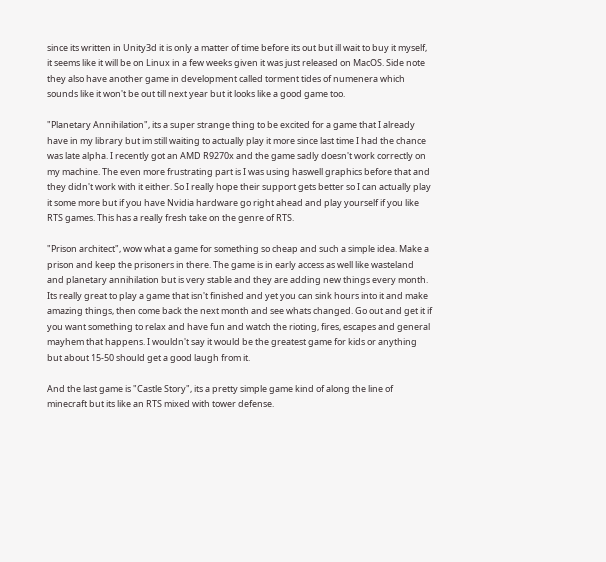since its written in Unity3d it is only a matter of time before its out but ill wait to buy it myself, it seems like it will be on Linux in a few weeks given it was just released on MacOS. Side note they also have another game in development called torment tides of numenera which sounds like it won't be out till next year but it looks like a good game too.

"Planetary Annihilation", its a super strange thing to be excited for a game that I already have in my library but im still waiting to actually play it more since last time I had the chance was late alpha. I recently got an AMD R9270x and the game sadly doesn't work correctly on my machine. The even more frustrating part is I was using haswell graphics before that and they didn't work with it either. So I really hope their support gets better so I can actually play it some more but if you have Nvidia hardware go right ahead and play yourself if you like RTS games. This has a really fresh take on the genre of RTS.

"Prison architect", wow what a game for something so cheap and such a simple idea. Make a prison and keep the prisoners in there. The game is in early access as well like wasteland and planetary annihilation but is very stable and they are adding new things every month. Its really great to play a game that isn't finished and yet you can sink hours into it and make amazing things, then come back the next month and see whats changed. Go out and get it if you want something to relax and have fun and watch the rioting, fires, escapes and general mayhem that happens. I wouldn't say it would be the greatest game for kids or anything but about 15-50 should get a good laugh from it.

And the last game is "Castle Story", its a pretty simple game kind of along the line of minecraft but its like an RTS mixed with tower defense.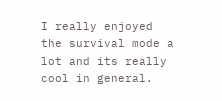I really enjoyed the survival mode a lot and its really cool in general.